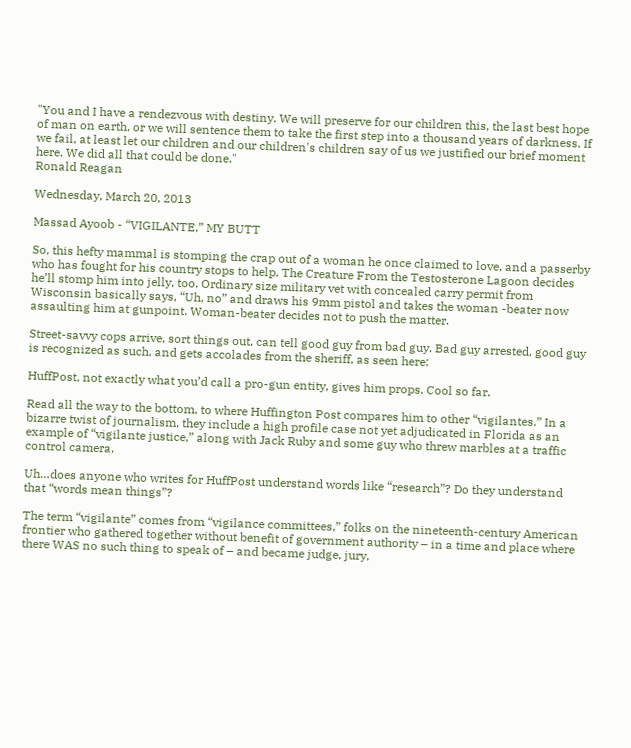"You and I have a rendezvous with destiny. We will preserve for our children this, the last best hope of man on earth, or we will sentence them to take the first step into a thousand years of darkness. If we fail, at least let our children and our children's children say of us we justified our brief moment here. We did all that could be done."
Ronald Reagan

Wednesday, March 20, 2013

Massad Ayoob - “VIGILANTE,” MY BUTT

So, this hefty mammal is stomping the crap out of a woman he once claimed to love, and a passerby who has fought for his country stops to help. The Creature From the Testosterone Lagoon decides he’ll stomp him into jelly, too. Ordinary size military vet with concealed carry permit from Wisconsin basically says, “Uh, no” and draws his 9mm pistol and takes the woman -beater now assaulting him at gunpoint. Woman-beater decides not to push the matter.

Street-savvy cops arrive, sort things out, can tell good guy from bad guy. Bad guy arrested, good guy is recognized as such, and gets accolades from the sheriff, as seen here:

HuffPost, not exactly what you’d call a pro-gun entity, gives him props. Cool so far.

Read all the way to the bottom, to where Huffington Post compares him to other “vigilantes.” In a bizarre twist of journalism, they include a high profile case not yet adjudicated in Florida as an example of “vigilante justice,” along with Jack Ruby and some guy who threw marbles at a traffic control camera.

Uh…does anyone who writes for HuffPost understand words like “research”? Do they understand that “words mean things”?

The term “vigilante” comes from “vigilance committees,” folks on the nineteenth-century American frontier who gathered together without benefit of government authority – in a time and place where there WAS no such thing to speak of – and became judge, jury,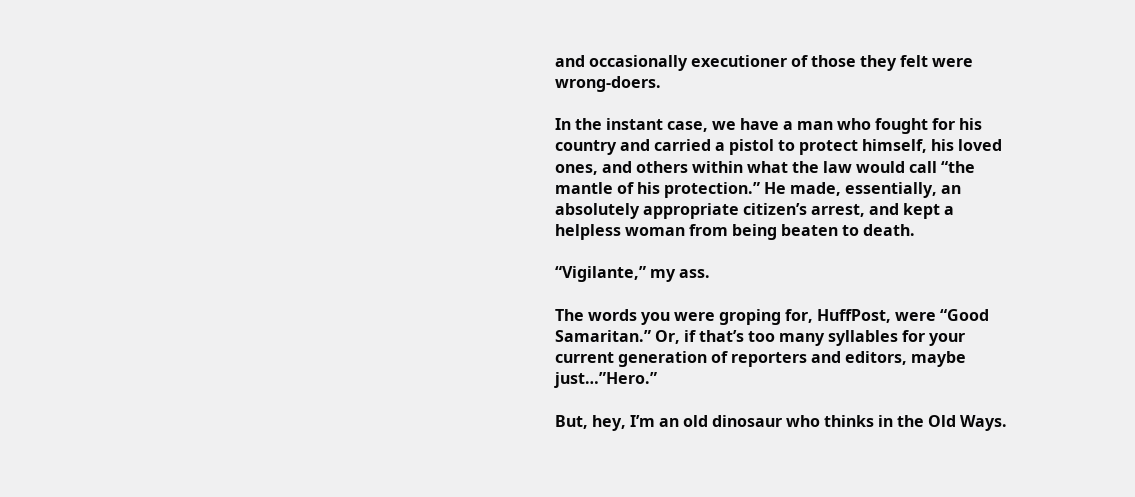and occasionally executioner of those they felt were wrong-doers.

In the instant case, we have a man who fought for his country and carried a pistol to protect himself, his loved ones, and others within what the law would call “the mantle of his protection.” He made, essentially, an absolutely appropriate citizen’s arrest, and kept a helpless woman from being beaten to death.

“Vigilante,” my ass.

The words you were groping for, HuffPost, were “Good Samaritan.” Or, if that’s too many syllables for your current generation of reporters and editors, maybe just…”Hero.”

But, hey, I’m an old dinosaur who thinks in the Old Ways.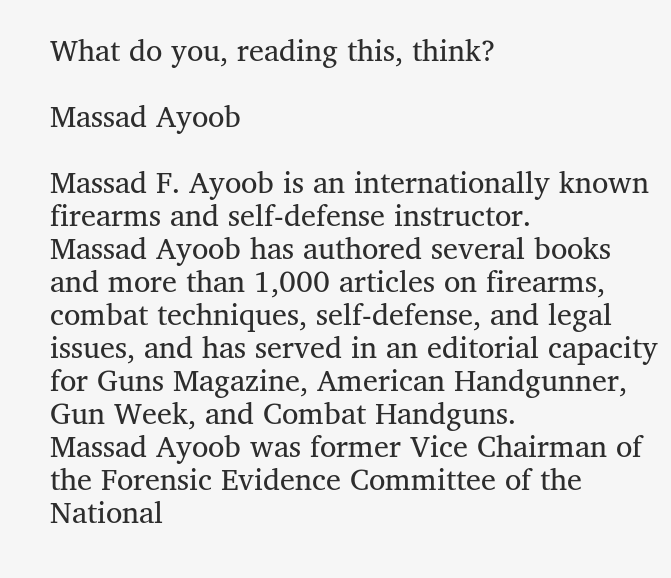What do you, reading this, think?

Massad Ayoob

Massad F. Ayoob is an internationally known firearms and self-defense instructor.
Massad Ayoob has authored several books and more than 1,000 articles on firearms, combat techniques, self-defense, and legal issues, and has served in an editorial capacity for Guns Magazine, American Handgunner, Gun Week, and Combat Handguns.
Massad Ayoob was former Vice Chairman of the Forensic Evidence Committee of the National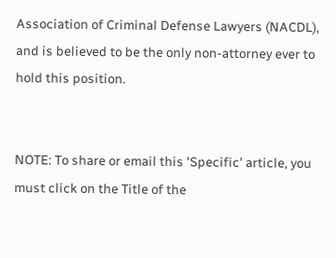Association of Criminal Defense Lawyers (NACDL), and is believed to be the only non-attorney ever to hold this position.


NOTE: To share or email this 'Specific' article, you must click on the Title of the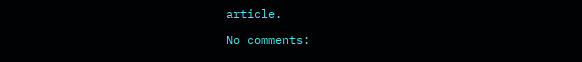article.

No comments: